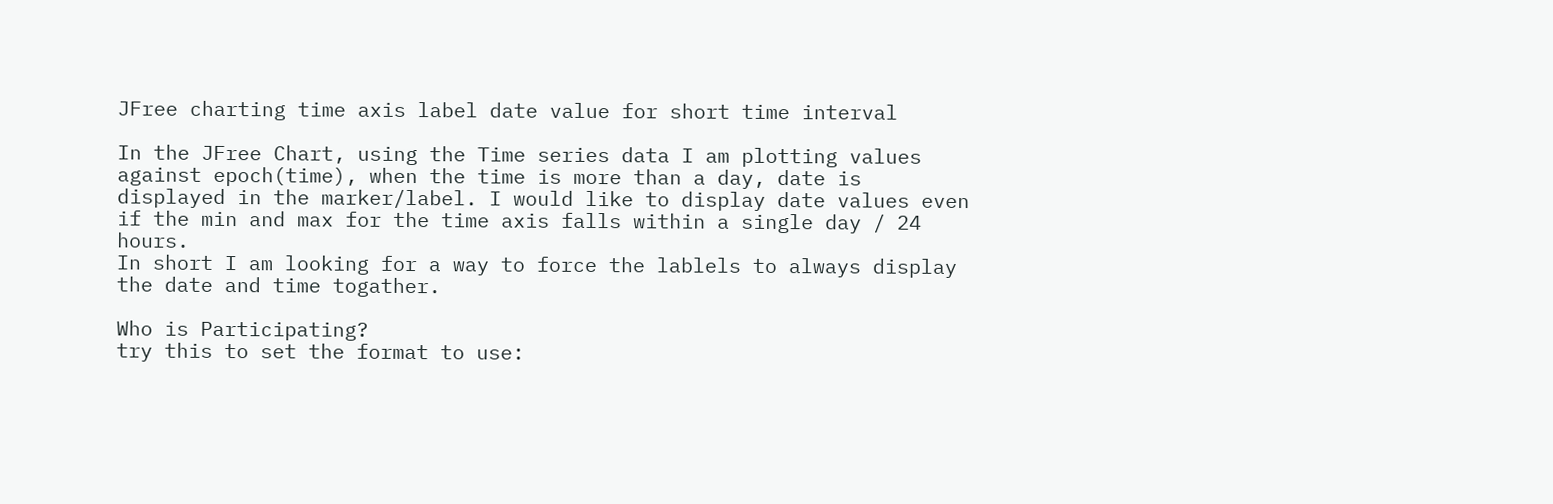JFree charting time axis label date value for short time interval

In the JFree Chart, using the Time series data I am plotting values against epoch(time), when the time is more than a day, date is displayed in the marker/label. I would like to display date values even if the min and max for the time axis falls within a single day / 24 hours.
In short I am looking for a way to force the lablels to always display the date and time togather.

Who is Participating?
try this to set the format to use: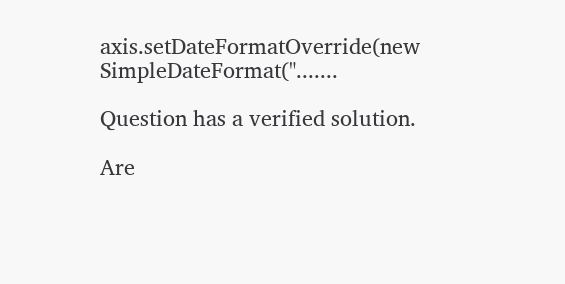axis.setDateFormatOverride(new SimpleDateFormat(".......

Question has a verified solution.

Are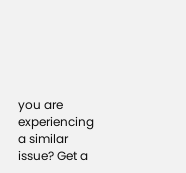you are experiencing a similar issue? Get a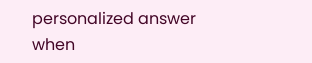personalized answer when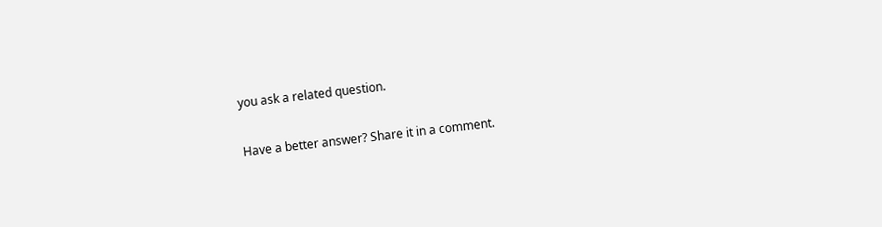you ask a related question.

Have a better answer? Share it in a comment.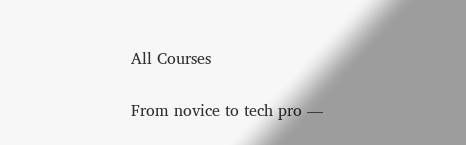All Courses

From novice to tech pro —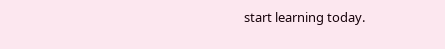start learning today.